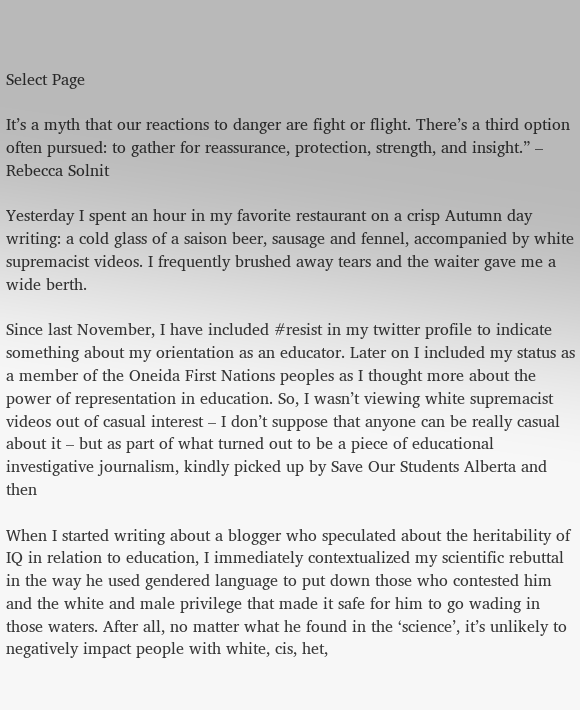Select Page

It’s a myth that our reactions to danger are fight or flight. There’s a third option often pursued: to gather for reassurance, protection, strength, and insight.” – Rebecca Solnit

Yesterday I spent an hour in my favorite restaurant on a crisp Autumn day writing: a cold glass of a saison beer, sausage and fennel, accompanied by white supremacist videos. I frequently brushed away tears and the waiter gave me a wide berth.

Since last November, I have included #resist in my twitter profile to indicate something about my orientation as an educator. Later on I included my status as a member of the Oneida First Nations peoples as I thought more about the power of representation in education. So, I wasn’t viewing white supremacist videos out of casual interest – I don’t suppose that anyone can be really casual about it – but as part of what turned out to be a piece of educational investigative journalism, kindly picked up by Save Our Students Alberta and then

When I started writing about a blogger who speculated about the heritability of IQ in relation to education, I immediately contextualized my scientific rebuttal in the way he used gendered language to put down those who contested him and the white and male privilege that made it safe for him to go wading in those waters. After all, no matter what he found in the ‘science’, it’s unlikely to negatively impact people with white, cis, het,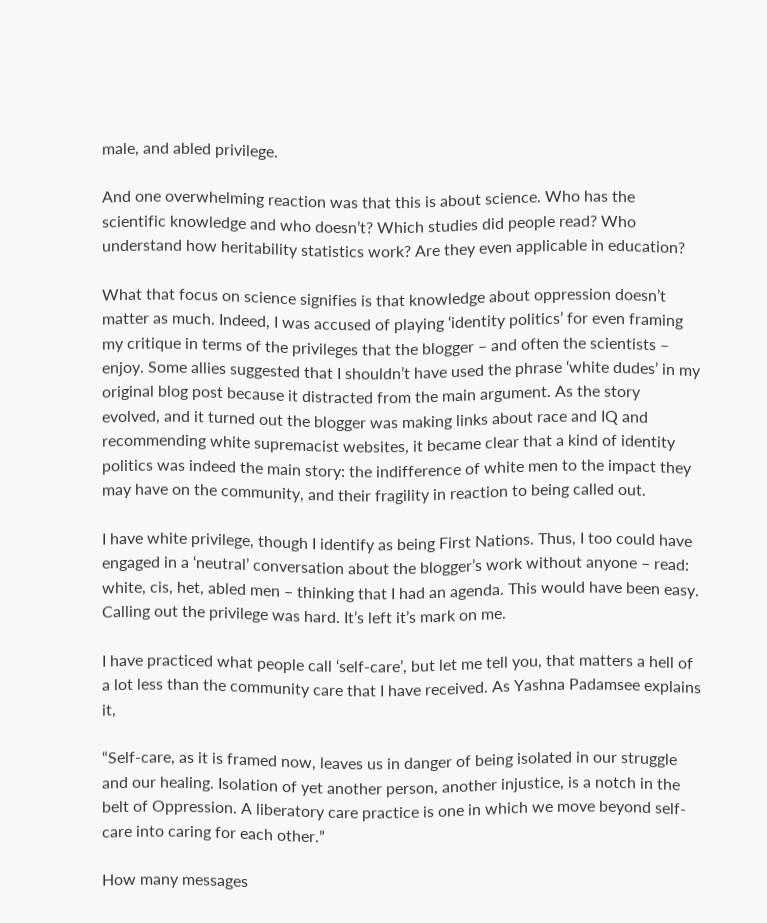male, and abled privilege.

And one overwhelming reaction was that this is about science. Who has the scientific knowledge and who doesn’t? Which studies did people read? Who understand how heritability statistics work? Are they even applicable in education?

What that focus on science signifies is that knowledge about oppression doesn’t matter as much. Indeed, I was accused of playing ‘identity politics’ for even framing my critique in terms of the privileges that the blogger – and often the scientists – enjoy. Some allies suggested that I shouldn’t have used the phrase ‘white dudes’ in my original blog post because it distracted from the main argument. As the story evolved, and it turned out the blogger was making links about race and IQ and recommending white supremacist websites, it became clear that a kind of identity politics was indeed the main story: the indifference of white men to the impact they may have on the community, and their fragility in reaction to being called out.

I have white privilege, though I identify as being First Nations. Thus, I too could have engaged in a ‘neutral’ conversation about the blogger’s work without anyone – read: white, cis, het, abled men – thinking that I had an agenda. This would have been easy. Calling out the privilege was hard. It’s left it’s mark on me.

I have practiced what people call ‘self-care’, but let me tell you, that matters a hell of a lot less than the community care that I have received. As Yashna Padamsee explains it,

“Self-care, as it is framed now, leaves us in danger of being isolated in our struggle and our healing. Isolation of yet another person, another injustice, is a notch in the belt of Oppression. A liberatory care practice is one in which we move beyond self-care into caring for each other.”

How many messages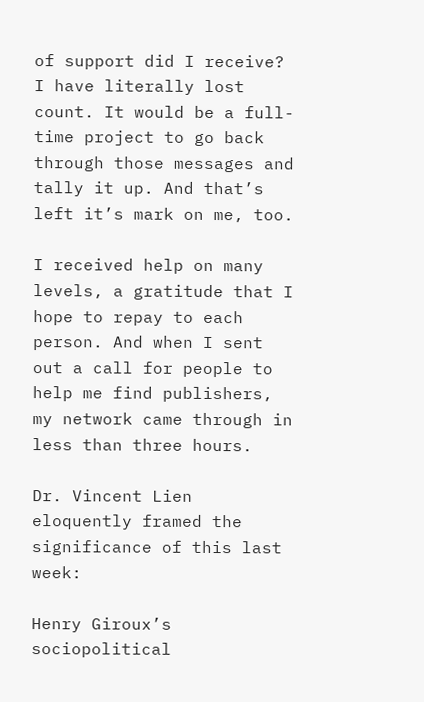of support did I receive? I have literally lost count. It would be a full-time project to go back through those messages and tally it up. And that’s left it’s mark on me, too.

I received help on many levels, a gratitude that I hope to repay to each person. And when I sent out a call for people to help me find publishers, my network came through in less than three hours.

Dr. Vincent Lien eloquently framed the significance of this last week:

Henry Giroux’s sociopolitical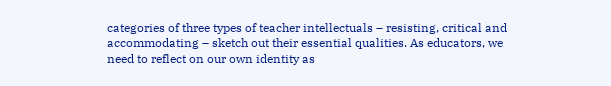categories of three types of teacher intellectuals – resisting, critical and accommodating – sketch out their essential qualities. As educators, we need to reflect on our own identity as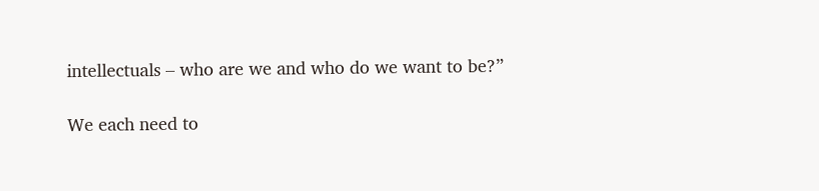intellectuals – who are we and who do we want to be?”

We each need to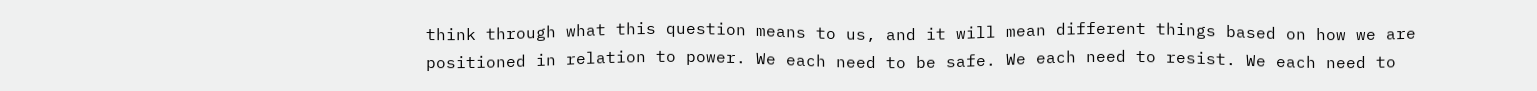think through what this question means to us, and it will mean different things based on how we are positioned in relation to power. We each need to be safe. We each need to resist. We each need to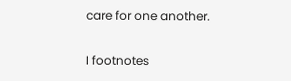care for one another.

I footnotes